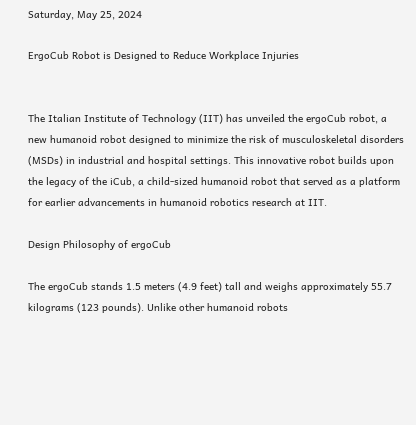Saturday, May 25, 2024

ErgoCub Robot is Designed to Reduce Workplace Injuries


The Italian Institute of Technology (IIT) has unveiled the ergoCub robot, a new humanoid robot designed to minimize the risk of musculoskeletal disorders (MSDs) in industrial and hospital settings. This innovative robot builds upon the legacy of the iCub, a child-sized humanoid robot that served as a platform for earlier advancements in humanoid robotics research at IIT.

Design Philosophy of ergoCub

The ergoCub stands 1.5 meters (4.9 feet) tall and weighs approximately 55.7 kilograms (123 pounds). Unlike other humanoid robots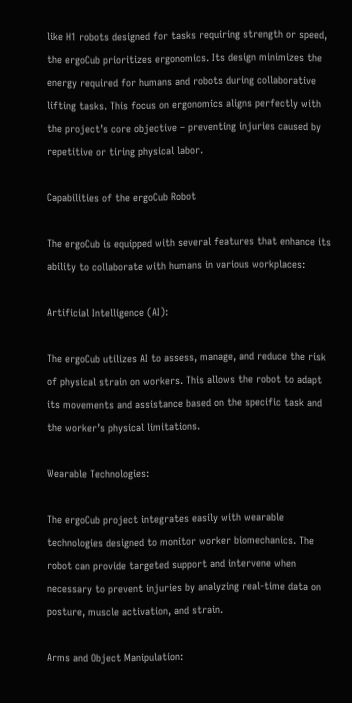like H1 robots designed for tasks requiring strength or speed, the ergoCub prioritizes ergonomics. Its design minimizes the energy required for humans and robots during collaborative lifting tasks. This focus on ergonomics aligns perfectly with the project’s core objective – preventing injuries caused by repetitive or tiring physical labor.

Capabilities of the ergoCub Robot

The ergoCub is equipped with several features that enhance its ability to collaborate with humans in various workplaces:

Artificial Intelligence (AI):

The ergoCub utilizes AI to assess, manage, and reduce the risk of physical strain on workers. This allows the robot to adapt its movements and assistance based on the specific task and the worker’s physical limitations.

Wearable Technologies:

The ergoCub project integrates easily with wearable technologies designed to monitor worker biomechanics. The robot can provide targeted support and intervene when necessary to prevent injuries by analyzing real-time data on posture, muscle activation, and strain.

Arms and Object Manipulation: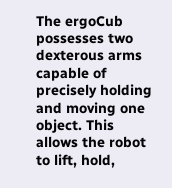The ergoCub possesses two dexterous arms capable of precisely holding and moving one object. This allows the robot to lift, hold,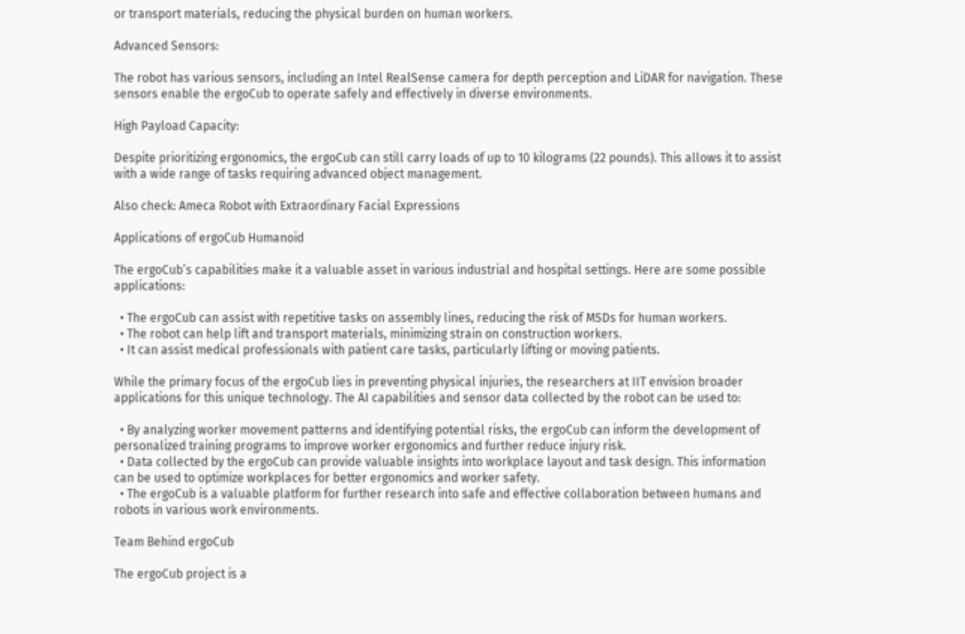or transport materials, reducing the physical burden on human workers.

Advanced Sensors:

The robot has various sensors, including an Intel RealSense camera for depth perception and LiDAR for navigation. These sensors enable the ergoCub to operate safely and effectively in diverse environments.

High Payload Capacity:

Despite prioritizing ergonomics, the ergoCub can still carry loads of up to 10 kilograms (22 pounds). This allows it to assist with a wide range of tasks requiring advanced object management.

Also check: Ameca Robot with Extraordinary Facial Expressions

Applications of ergoCub Humanoid

The ergoCub’s capabilities make it a valuable asset in various industrial and hospital settings. Here are some possible applications:

  • The ergoCub can assist with repetitive tasks on assembly lines, reducing the risk of MSDs for human workers.
  • The robot can help lift and transport materials, minimizing strain on construction workers.
  • It can assist medical professionals with patient care tasks, particularly lifting or moving patients.

While the primary focus of the ergoCub lies in preventing physical injuries, the researchers at IIT envision broader applications for this unique technology. The AI capabilities and sensor data collected by the robot can be used to:

  • By analyzing worker movement patterns and identifying potential risks, the ergoCub can inform the development of personalized training programs to improve worker ergonomics and further reduce injury risk.
  • Data collected by the ergoCub can provide valuable insights into workplace layout and task design. This information can be used to optimize workplaces for better ergonomics and worker safety.
  • The ergoCub is a valuable platform for further research into safe and effective collaboration between humans and robots in various work environments.

Team Behind ergoCub

The ergoCub project is a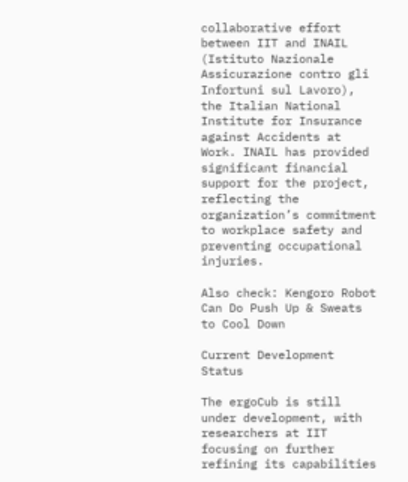collaborative effort between IIT and INAIL (Istituto Nazionale Assicurazione contro gli Infortuni sul Lavoro), the Italian National Institute for Insurance against Accidents at Work. INAIL has provided significant financial support for the project, reflecting the organization’s commitment to workplace safety and preventing occupational injuries.

Also check: Kengoro Robot Can Do Push Up & Sweats to Cool Down

Current Development Status

The ergoCub is still under development, with researchers at IIT focusing on further refining its capabilities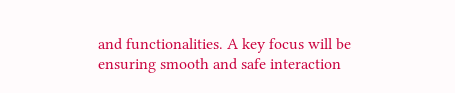and functionalities. A key focus will be ensuring smooth and safe interaction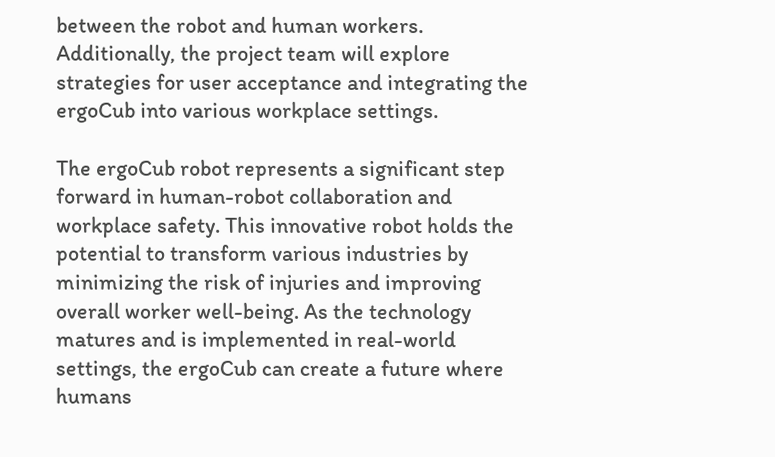between the robot and human workers. Additionally, the project team will explore strategies for user acceptance and integrating the ergoCub into various workplace settings.

The ergoCub robot represents a significant step forward in human-robot collaboration and workplace safety. This innovative robot holds the potential to transform various industries by minimizing the risk of injuries and improving overall worker well-being. As the technology matures and is implemented in real-world settings, the ergoCub can create a future where humans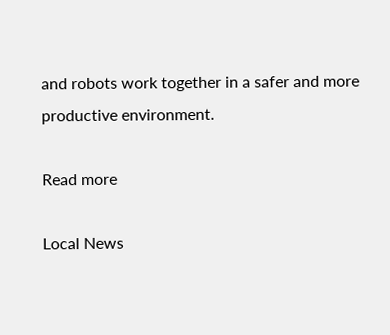and robots work together in a safer and more productive environment.

Read more

Local News